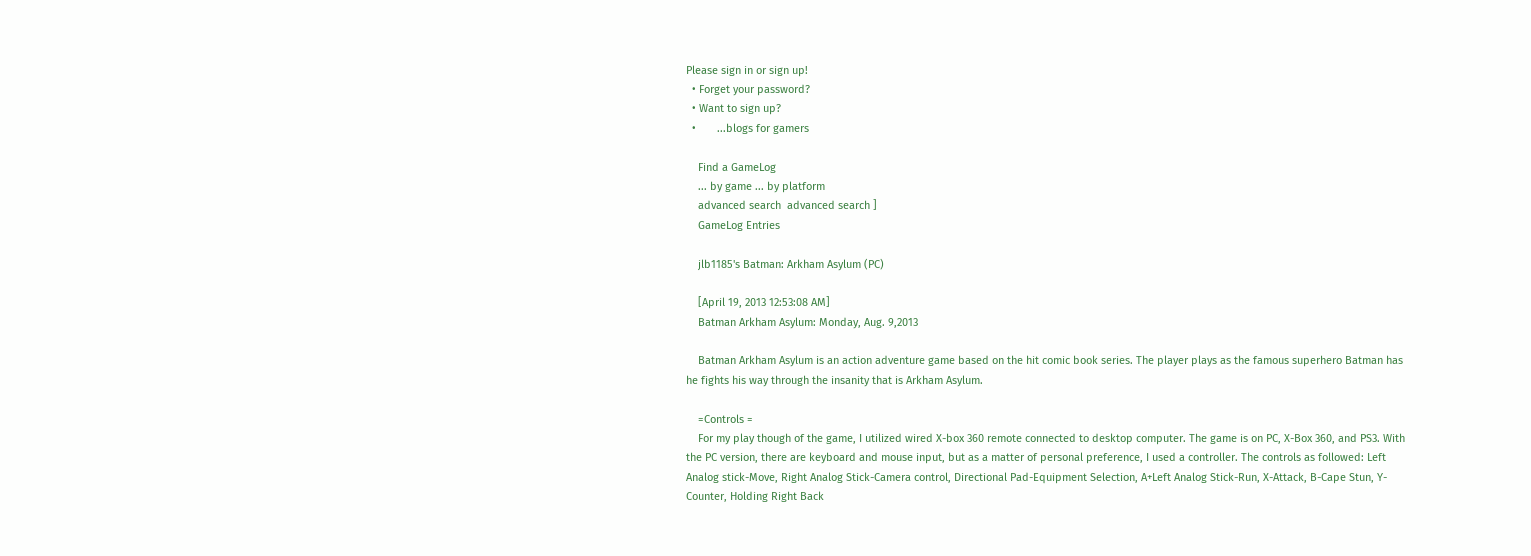Please sign in or sign up!
  • Forget your password?
  • Want to sign up?
  •       ...blogs for gamers

    Find a GameLog
    ... by game ... by platform
    advanced search  advanced search ]
    GameLog Entries

    jlb1185's Batman: Arkham Asylum (PC)

    [April 19, 2013 12:53:08 AM]
    Batman Arkham Asylum: Monday, Aug. 9,2013

    Batman Arkham Asylum is an action adventure game based on the hit comic book series. The player plays as the famous superhero Batman has he fights his way through the insanity that is Arkham Asylum.

    =Controls =
    For my play though of the game, I utilized wired X-box 360 remote connected to desktop computer. The game is on PC, X-Box 360, and PS3. With the PC version, there are keyboard and mouse input, but as a matter of personal preference, I used a controller. The controls as followed: Left Analog stick-Move, Right Analog Stick-Camera control, Directional Pad-Equipment Selection, A+Left Analog Stick-Run, X-Attack, B-Cape Stun, Y-Counter, Holding Right Back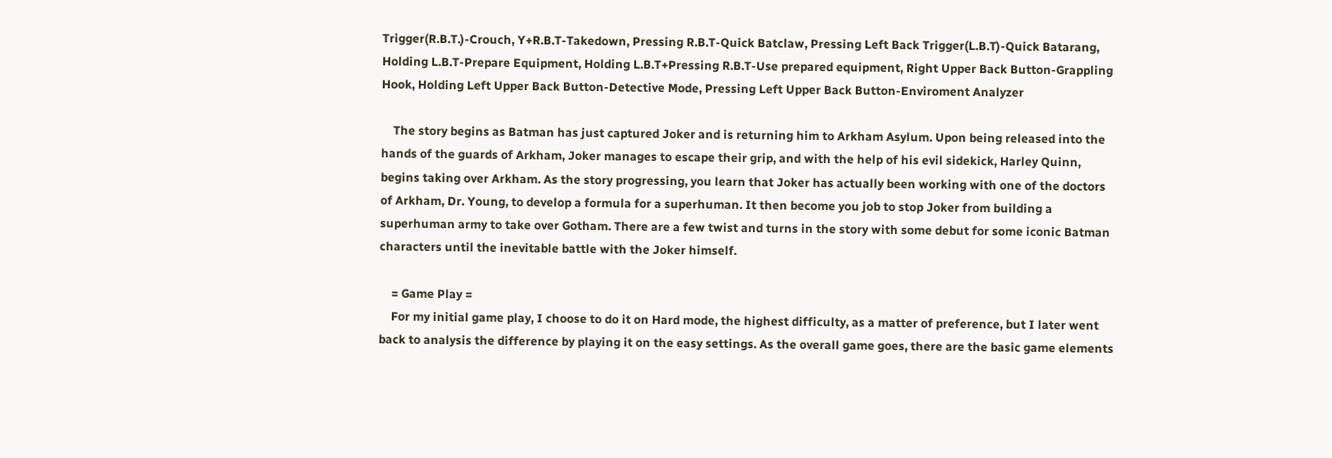Trigger(R.B.T.)-Crouch, Y+R.B.T-Takedown, Pressing R.B.T-Quick Batclaw, Pressing Left Back Trigger(L.B.T)-Quick Batarang, Holding L.B.T-Prepare Equipment, Holding L.B.T+Pressing R.B.T-Use prepared equipment, Right Upper Back Button-Grappling Hook, Holding Left Upper Back Button-Detective Mode, Pressing Left Upper Back Button-Enviroment Analyzer

    The story begins as Batman has just captured Joker and is returning him to Arkham Asylum. Upon being released into the hands of the guards of Arkham, Joker manages to escape their grip, and with the help of his evil sidekick, Harley Quinn, begins taking over Arkham. As the story progressing, you learn that Joker has actually been working with one of the doctors of Arkham, Dr. Young, to develop a formula for a superhuman. It then become you job to stop Joker from building a superhuman army to take over Gotham. There are a few twist and turns in the story with some debut for some iconic Batman characters until the inevitable battle with the Joker himself.

    = Game Play =
    For my initial game play, I choose to do it on Hard mode, the highest difficulty, as a matter of preference, but I later went back to analysis the difference by playing it on the easy settings. As the overall game goes, there are the basic game elements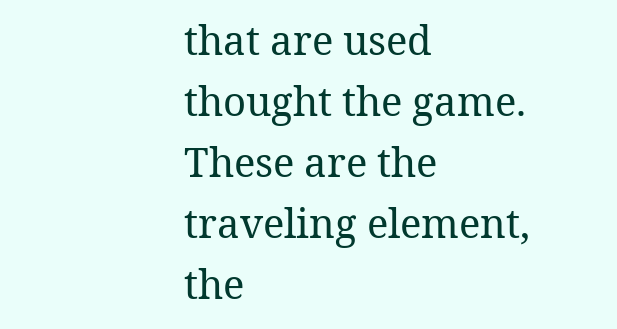that are used thought the game. These are the traveling element, the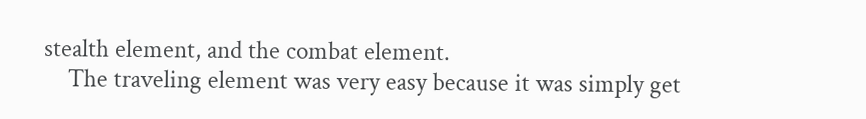stealth element, and the combat element.
    The traveling element was very easy because it was simply get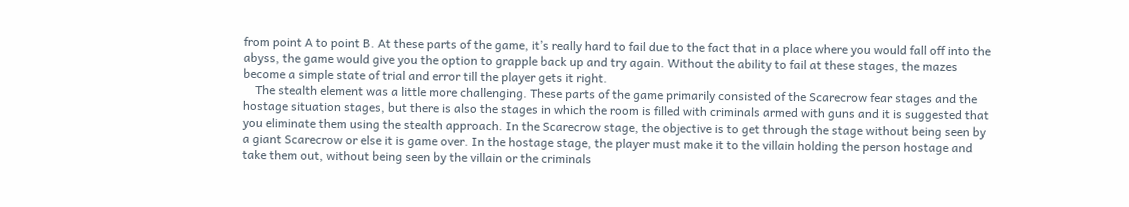from point A to point B. At these parts of the game, it’s really hard to fail due to the fact that in a place where you would fall off into the abyss, the game would give you the option to grapple back up and try again. Without the ability to fail at these stages, the mazes become a simple state of trial and error till the player gets it right.
    The stealth element was a little more challenging. These parts of the game primarily consisted of the Scarecrow fear stages and the hostage situation stages, but there is also the stages in which the room is filled with criminals armed with guns and it is suggested that you eliminate them using the stealth approach. In the Scarecrow stage, the objective is to get through the stage without being seen by a giant Scarecrow or else it is game over. In the hostage stage, the player must make it to the villain holding the person hostage and take them out, without being seen by the villain or the criminals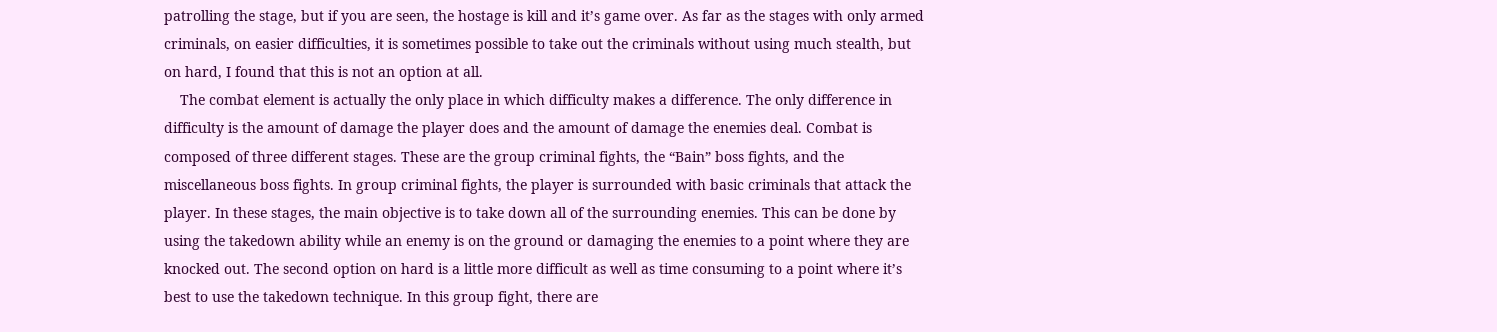patrolling the stage, but if you are seen, the hostage is kill and it’s game over. As far as the stages with only armed criminals, on easier difficulties, it is sometimes possible to take out the criminals without using much stealth, but on hard, I found that this is not an option at all.
    The combat element is actually the only place in which difficulty makes a difference. The only difference in difficulty is the amount of damage the player does and the amount of damage the enemies deal. Combat is composed of three different stages. These are the group criminal fights, the “Bain” boss fights, and the miscellaneous boss fights. In group criminal fights, the player is surrounded with basic criminals that attack the player. In these stages, the main objective is to take down all of the surrounding enemies. This can be done by using the takedown ability while an enemy is on the ground or damaging the enemies to a point where they are knocked out. The second option on hard is a little more difficult as well as time consuming to a point where it’s best to use the takedown technique. In this group fight, there are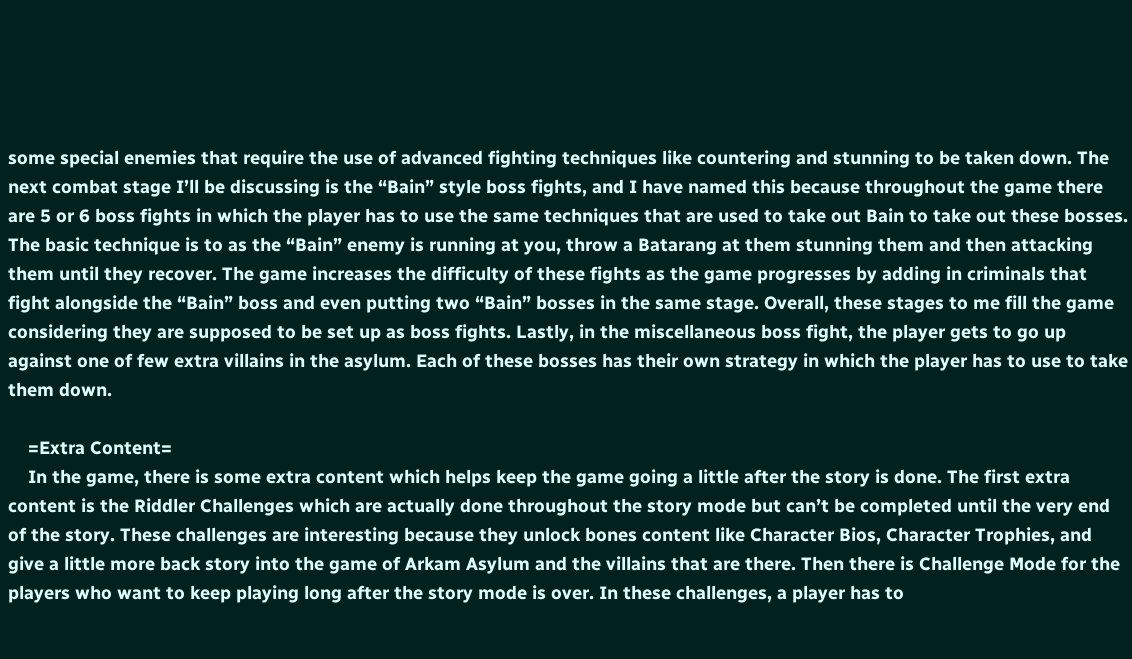some special enemies that require the use of advanced fighting techniques like countering and stunning to be taken down. The next combat stage I’ll be discussing is the “Bain” style boss fights, and I have named this because throughout the game there are 5 or 6 boss fights in which the player has to use the same techniques that are used to take out Bain to take out these bosses. The basic technique is to as the “Bain” enemy is running at you, throw a Batarang at them stunning them and then attacking them until they recover. The game increases the difficulty of these fights as the game progresses by adding in criminals that fight alongside the “Bain” boss and even putting two “Bain” bosses in the same stage. Overall, these stages to me fill the game considering they are supposed to be set up as boss fights. Lastly, in the miscellaneous boss fight, the player gets to go up against one of few extra villains in the asylum. Each of these bosses has their own strategy in which the player has to use to take them down.

    =Extra Content=
    In the game, there is some extra content which helps keep the game going a little after the story is done. The first extra content is the Riddler Challenges which are actually done throughout the story mode but can’t be completed until the very end of the story. These challenges are interesting because they unlock bones content like Character Bios, Character Trophies, and give a little more back story into the game of Arkam Asylum and the villains that are there. Then there is Challenge Mode for the players who want to keep playing long after the story mode is over. In these challenges, a player has to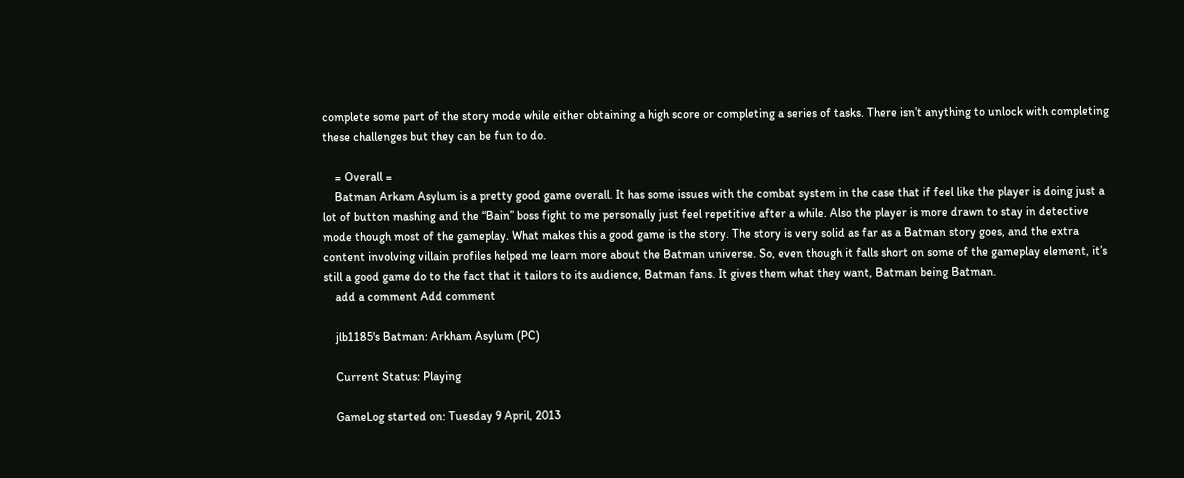complete some part of the story mode while either obtaining a high score or completing a series of tasks. There isn’t anything to unlock with completing these challenges but they can be fun to do.

    = Overall =
    Batman Arkam Asylum is a pretty good game overall. It has some issues with the combat system in the case that if feel like the player is doing just a lot of button mashing and the “Bain” boss fight to me personally just feel repetitive after a while. Also the player is more drawn to stay in detective mode though most of the gameplay. What makes this a good game is the story. The story is very solid as far as a Batman story goes, and the extra content involving villain profiles helped me learn more about the Batman universe. So, even though it falls short on some of the gameplay element, it’s still a good game do to the fact that it tailors to its audience, Batman fans. It gives them what they want, Batman being Batman.
    add a comment Add comment

    jlb1185's Batman: Arkham Asylum (PC)

    Current Status: Playing

    GameLog started on: Tuesday 9 April, 2013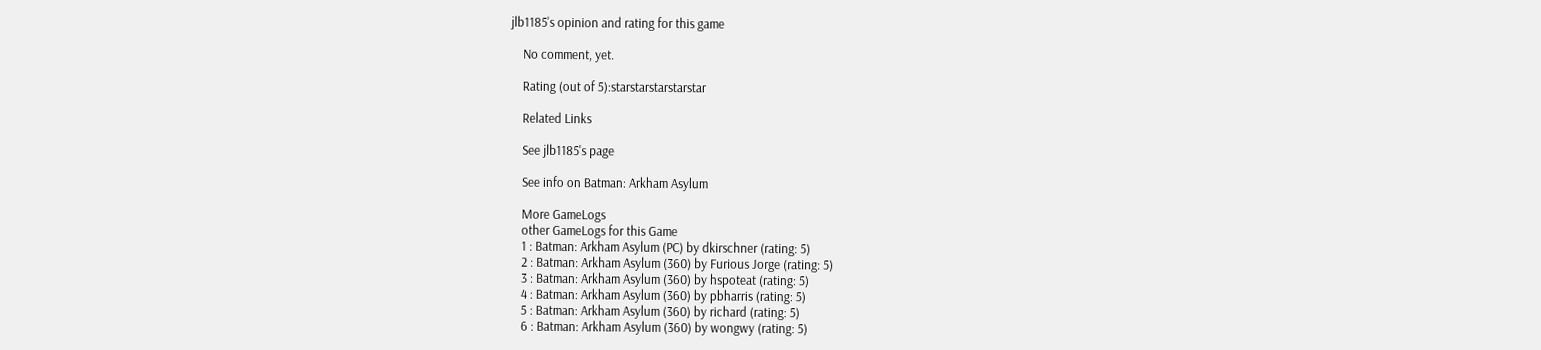jlb1185's opinion and rating for this game

    No comment, yet.

    Rating (out of 5):starstarstarstarstar

    Related Links

    See jlb1185's page

    See info on Batman: Arkham Asylum

    More GameLogs
    other GameLogs for this Game
    1 : Batman: Arkham Asylum (PC) by dkirschner (rating: 5)
    2 : Batman: Arkham Asylum (360) by Furious Jorge (rating: 5)
    3 : Batman: Arkham Asylum (360) by hspoteat (rating: 5)
    4 : Batman: Arkham Asylum (360) by pbharris (rating: 5)
    5 : Batman: Arkham Asylum (360) by richard (rating: 5)
    6 : Batman: Arkham Asylum (360) by wongwy (rating: 5)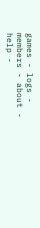games - logs - members - about - help -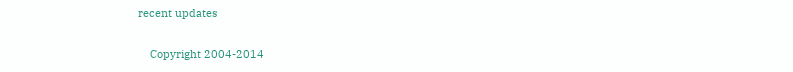recent updates

    Copyright 2004-2014